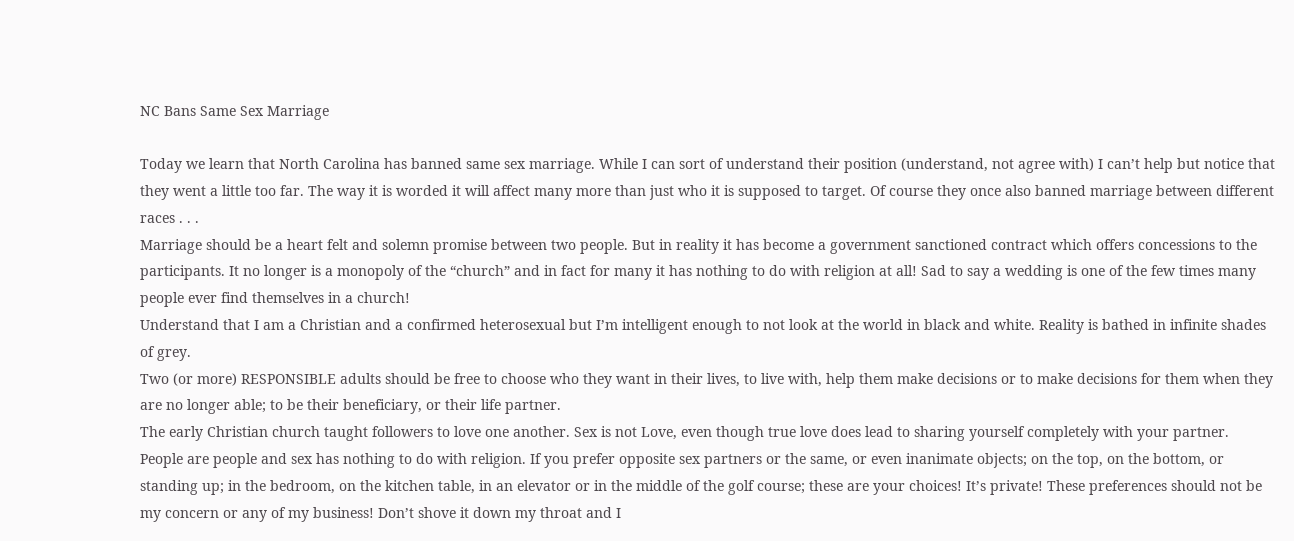NC Bans Same Sex Marriage

Today we learn that North Carolina has banned same sex marriage. While I can sort of understand their position (understand, not agree with) I can’t help but notice that they went a little too far. The way it is worded it will affect many more than just who it is supposed to target. Of course they once also banned marriage between different races . . .
Marriage should be a heart felt and solemn promise between two people. But in reality it has become a government sanctioned contract which offers concessions to the participants. It no longer is a monopoly of the “church” and in fact for many it has nothing to do with religion at all! Sad to say a wedding is one of the few times many people ever find themselves in a church!
Understand that I am a Christian and a confirmed heterosexual but I’m intelligent enough to not look at the world in black and white. Reality is bathed in infinite shades of grey.
Two (or more) RESPONSIBLE adults should be free to choose who they want in their lives, to live with, help them make decisions or to make decisions for them when they are no longer able; to be their beneficiary, or their life partner.
The early Christian church taught followers to love one another. Sex is not Love, even though true love does lead to sharing yourself completely with your partner.
People are people and sex has nothing to do with religion. If you prefer opposite sex partners or the same, or even inanimate objects; on the top, on the bottom, or standing up; in the bedroom, on the kitchen table, in an elevator or in the middle of the golf course; these are your choices! It’s private! These preferences should not be my concern or any of my business! Don’t shove it down my throat and I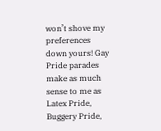won’t shove my preferences down yours! Gay Pride parades make as much sense to me as Latex Pride, Buggery Pride,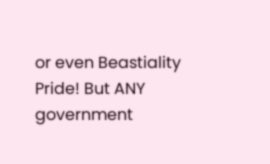or even Beastiality Pride! But ANY government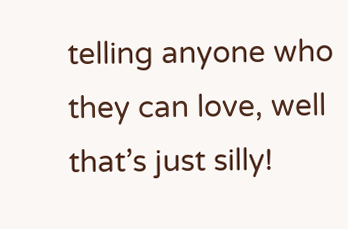telling anyone who they can love, well that’s just silly!